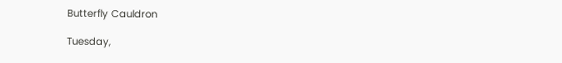Butterfly Cauldron

Tuesday,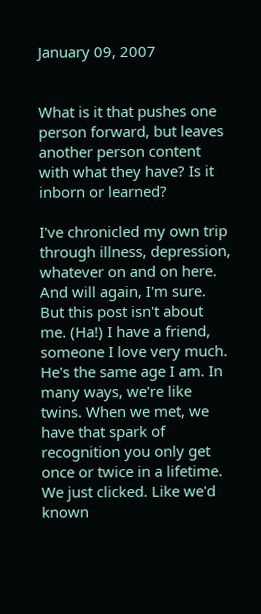January 09, 2007


What is it that pushes one person forward, but leaves another person content with what they have? Is it inborn or learned?

I've chronicled my own trip through illness, depression, whatever on and on here. And will again, I'm sure. But this post isn't about me. (Ha!) I have a friend, someone I love very much. He's the same age I am. In many ways, we're like twins. When we met, we have that spark of recognition you only get once or twice in a lifetime. We just clicked. Like we'd known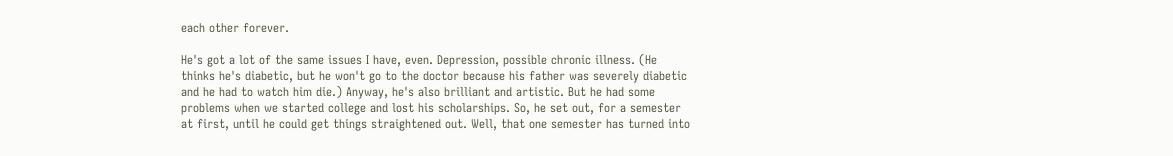each other forever.

He's got a lot of the same issues I have, even. Depression, possible chronic illness. (He thinks he's diabetic, but he won't go to the doctor because his father was severely diabetic and he had to watch him die.) Anyway, he's also brilliant and artistic. But he had some problems when we started college and lost his scholarships. So, he set out, for a semester at first, until he could get things straightened out. Well, that one semester has turned into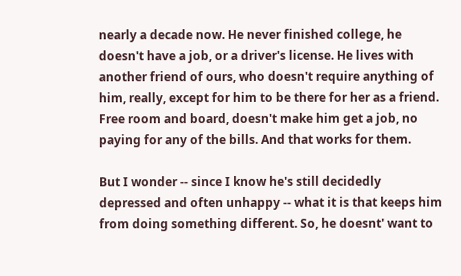nearly a decade now. He never finished college, he doesn't have a job, or a driver's license. He lives with another friend of ours, who doesn't require anything of him, really, except for him to be there for her as a friend. Free room and board, doesn't make him get a job, no paying for any of the bills. And that works for them.

But I wonder -- since I know he's still decidedly depressed and often unhappy -- what it is that keeps him from doing something different. So, he doesnt' want to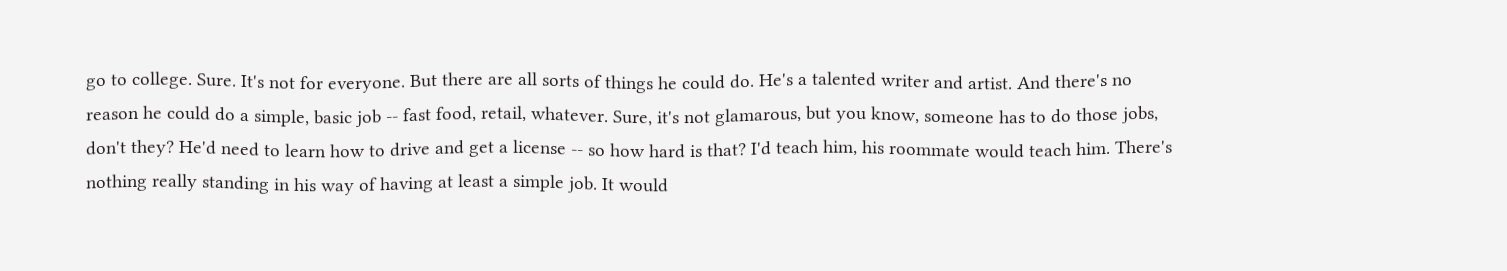go to college. Sure. It's not for everyone. But there are all sorts of things he could do. He's a talented writer and artist. And there's no reason he could do a simple, basic job -- fast food, retail, whatever. Sure, it's not glamarous, but you know, someone has to do those jobs, don't they? He'd need to learn how to drive and get a license -- so how hard is that? I'd teach him, his roommate would teach him. There's nothing really standing in his way of having at least a simple job. It would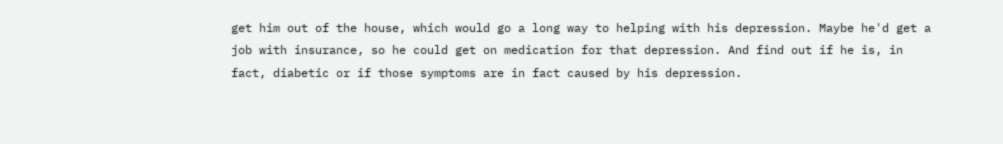get him out of the house, which would go a long way to helping with his depression. Maybe he'd get a job with insurance, so he could get on medication for that depression. And find out if he is, in fact, diabetic or if those symptoms are in fact caused by his depression.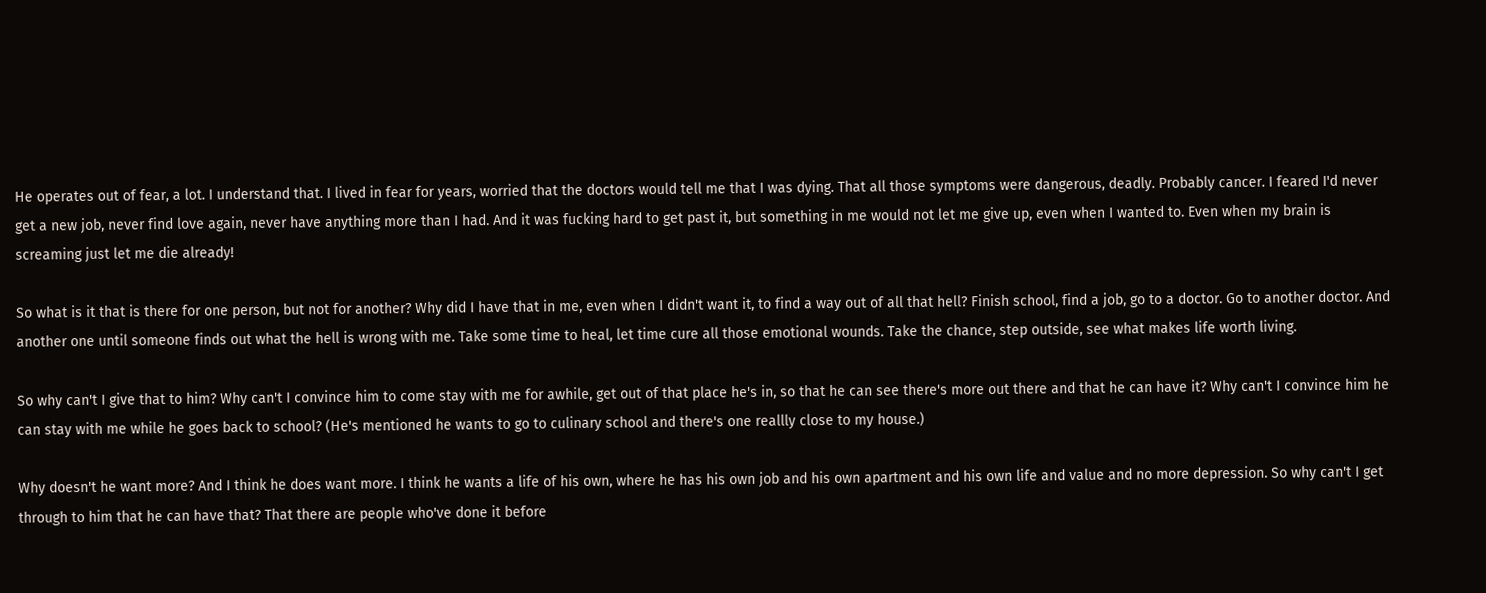He operates out of fear, a lot. I understand that. I lived in fear for years, worried that the doctors would tell me that I was dying. That all those symptoms were dangerous, deadly. Probably cancer. I feared I'd never get a new job, never find love again, never have anything more than I had. And it was fucking hard to get past it, but something in me would not let me give up, even when I wanted to. Even when my brain is screaming just let me die already!

So what is it that is there for one person, but not for another? Why did I have that in me, even when I didn't want it, to find a way out of all that hell? Finish school, find a job, go to a doctor. Go to another doctor. And another one until someone finds out what the hell is wrong with me. Take some time to heal, let time cure all those emotional wounds. Take the chance, step outside, see what makes life worth living.

So why can't I give that to him? Why can't I convince him to come stay with me for awhile, get out of that place he's in, so that he can see there's more out there and that he can have it? Why can't I convince him he can stay with me while he goes back to school? (He's mentioned he wants to go to culinary school and there's one reallly close to my house.)

Why doesn't he want more? And I think he does want more. I think he wants a life of his own, where he has his own job and his own apartment and his own life and value and no more depression. So why can't I get through to him that he can have that? That there are people who've done it before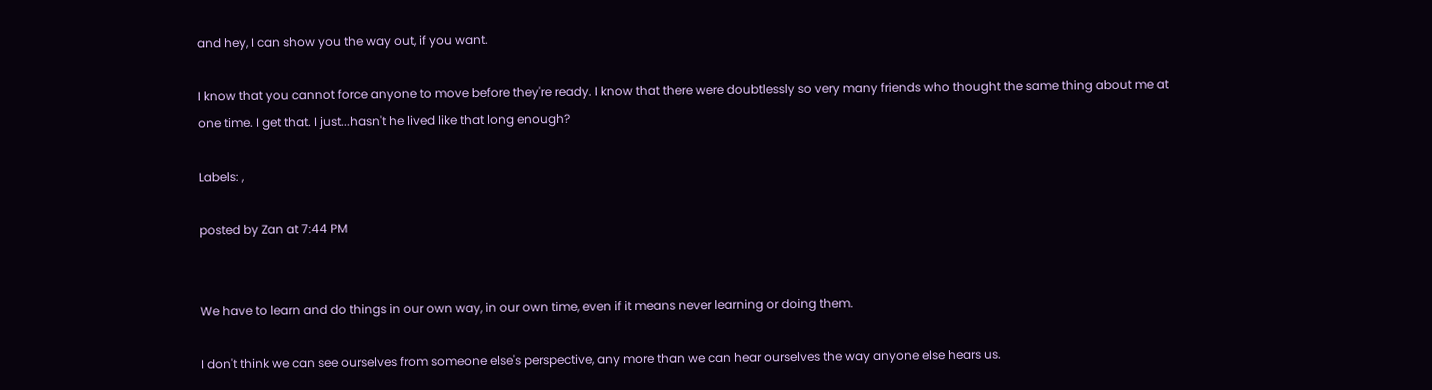and hey, I can show you the way out, if you want.

I know that you cannot force anyone to move before they're ready. I know that there were doubtlessly so very many friends who thought the same thing about me at one time. I get that. I just...hasn't he lived like that long enough?

Labels: ,

posted by Zan at 7:44 PM


We have to learn and do things in our own way, in our own time, even if it means never learning or doing them.

I don't think we can see ourselves from someone else's perspective, any more than we can hear ourselves the way anyone else hears us.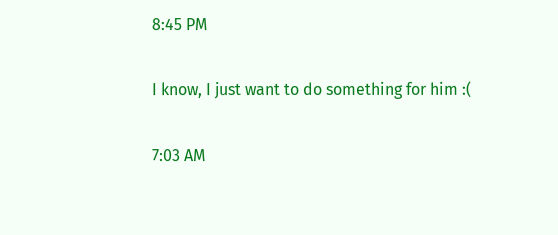8:45 PM

I know, I just want to do something for him :(

7:03 AM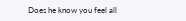Does he know you feel all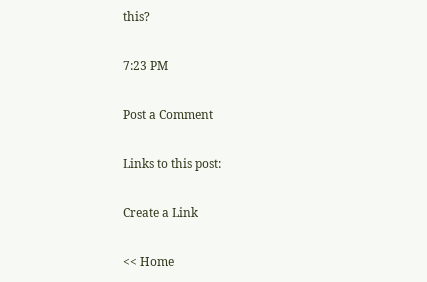this?

7:23 PM

Post a Comment

Links to this post:

Create a Link

<< Home